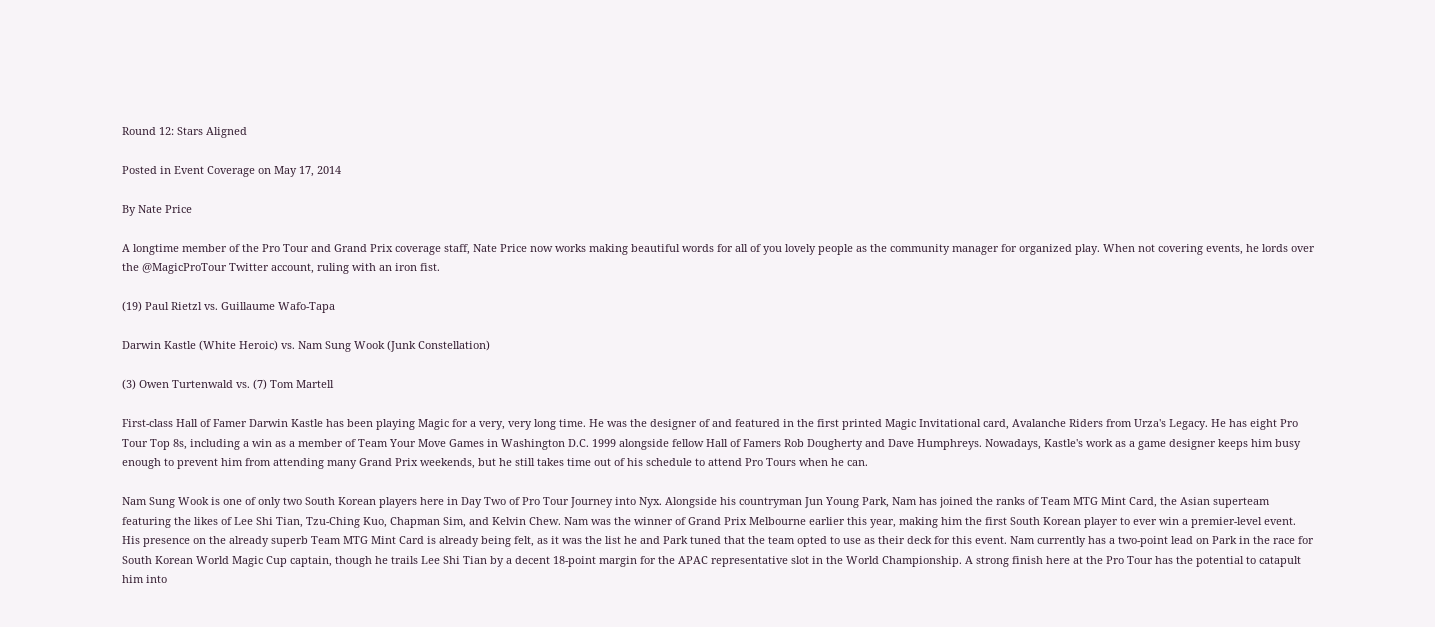Round 12: Stars Aligned

Posted in Event Coverage on May 17, 2014

By Nate Price

A longtime member of the Pro Tour and Grand Prix coverage staff, Nate Price now works making beautiful words for all of you lovely people as the community manager for organized play. When not covering events, he lords over the @MagicProTour Twitter account, ruling with an iron fist.

(19) Paul Rietzl vs. Guillaume Wafo-Tapa

Darwin Kastle (White Heroic) vs. Nam Sung Wook (Junk Constellation)

(3) Owen Turtenwald vs. (7) Tom Martell

First-class Hall of Famer Darwin Kastle has been playing Magic for a very, very long time. He was the designer of and featured in the first printed Magic Invitational card, Avalanche Riders from Urza's Legacy. He has eight Pro Tour Top 8s, including a win as a member of Team Your Move Games in Washington D.C. 1999 alongside fellow Hall of Famers Rob Dougherty and Dave Humphreys. Nowadays, Kastle's work as a game designer keeps him busy enough to prevent him from attending many Grand Prix weekends, but he still takes time out of his schedule to attend Pro Tours when he can.

Nam Sung Wook is one of only two South Korean players here in Day Two of Pro Tour Journey into Nyx. Alongside his countryman Jun Young Park, Nam has joined the ranks of Team MTG Mint Card, the Asian superteam featuring the likes of Lee Shi Tian, Tzu-Ching Kuo, Chapman Sim, and Kelvin Chew. Nam was the winner of Grand Prix Melbourne earlier this year, making him the first South Korean player to ever win a premier-level event. His presence on the already superb Team MTG Mint Card is already being felt, as it was the list he and Park tuned that the team opted to use as their deck for this event. Nam currently has a two-point lead on Park in the race for South Korean World Magic Cup captain, though he trails Lee Shi Tian by a decent 18-point margin for the APAC representative slot in the World Championship. A strong finish here at the Pro Tour has the potential to catapult him into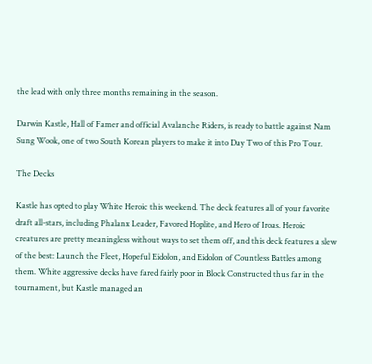the lead with only three months remaining in the season.

Darwin Kastle, Hall of Famer and official Avalanche Riders, is ready to battle against Nam Sung Wook, one of two South Korean players to make it into Day Two of this Pro Tour.

The Decks

Kastle has opted to play White Heroic this weekend. The deck features all of your favorite draft all-stars, including Phalanx Leader, Favored Hoplite, and Hero of Iroas. Heroic creatures are pretty meaningless without ways to set them off, and this deck features a slew of the best: Launch the Fleet, Hopeful Eidolon, and Eidolon of Countless Battles among them. White aggressive decks have fared fairly poor in Block Constructed thus far in the tournament, but Kastle managed an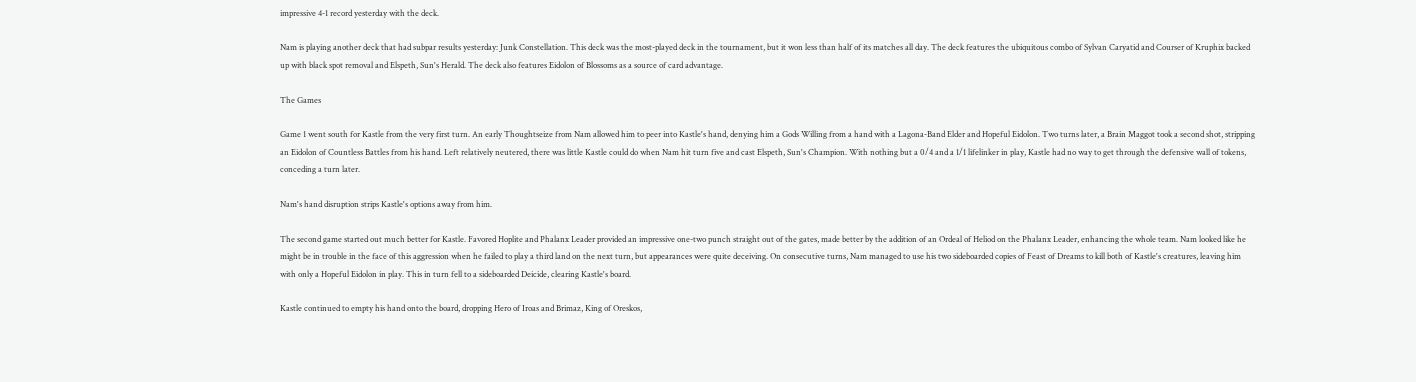impressive 4-1 record yesterday with the deck.

Nam is playing another deck that had subpar results yesterday: Junk Constellation. This deck was the most-played deck in the tournament, but it won less than half of its matches all day. The deck features the ubiquitous combo of Sylvan Caryatid and Courser of Kruphix backed up with black spot removal and Elspeth, Sun's Herald. The deck also features Eidolon of Blossoms as a source of card advantage.

The Games

Game 1 went south for Kastle from the very first turn. An early Thoughtseize from Nam allowed him to peer into Kastle's hand, denying him a Gods Willing from a hand with a Lagona-Band Elder and Hopeful Eidolon. Two turns later, a Brain Maggot took a second shot, stripping an Eidolon of Countless Battles from his hand. Left relatively neutered, there was little Kastle could do when Nam hit turn five and cast Elspeth, Sun's Champion. With nothing but a 0/4 and a 1/1 lifelinker in play, Kastle had no way to get through the defensive wall of tokens, conceding a turn later.

Nam's hand disruption strips Kastle's options away from him.

The second game started out much better for Kastle. Favored Hoplite and Phalanx Leader provided an impressive one-two punch straight out of the gates, made better by the addition of an Ordeal of Heliod on the Phalanx Leader, enhancing the whole team. Nam looked like he might be in trouble in the face of this aggression when he failed to play a third land on the next turn, but appearances were quite deceiving. On consecutive turns, Nam managed to use his two sideboarded copies of Feast of Dreams to kill both of Kastle's creatures, leaving him with only a Hopeful Eidolon in play. This in turn fell to a sideboarded Deicide, clearing Kastle's board.

Kastle continued to empty his hand onto the board, dropping Hero of Iroas and Brimaz, King of Oreskos,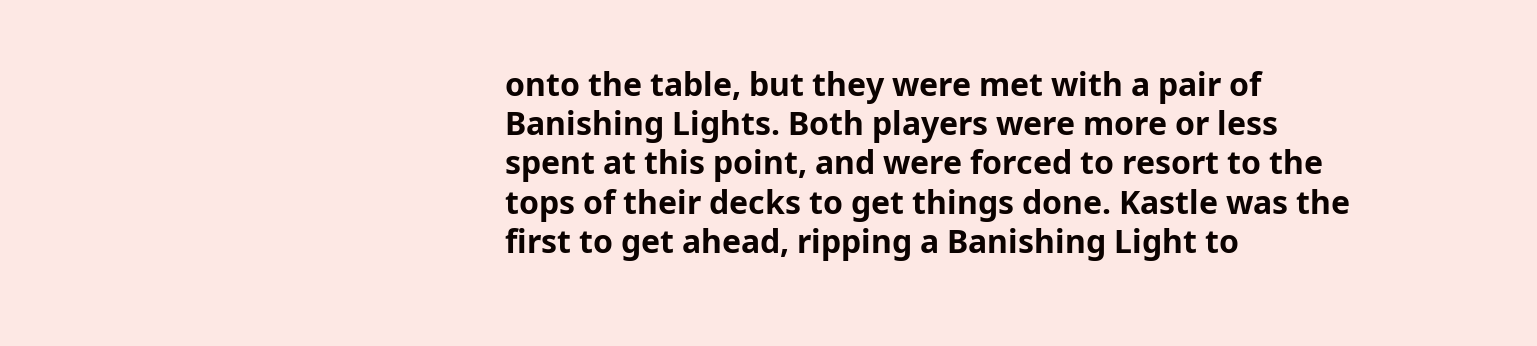onto the table, but they were met with a pair of Banishing Lights. Both players were more or less spent at this point, and were forced to resort to the tops of their decks to get things done. Kastle was the first to get ahead, ripping a Banishing Light to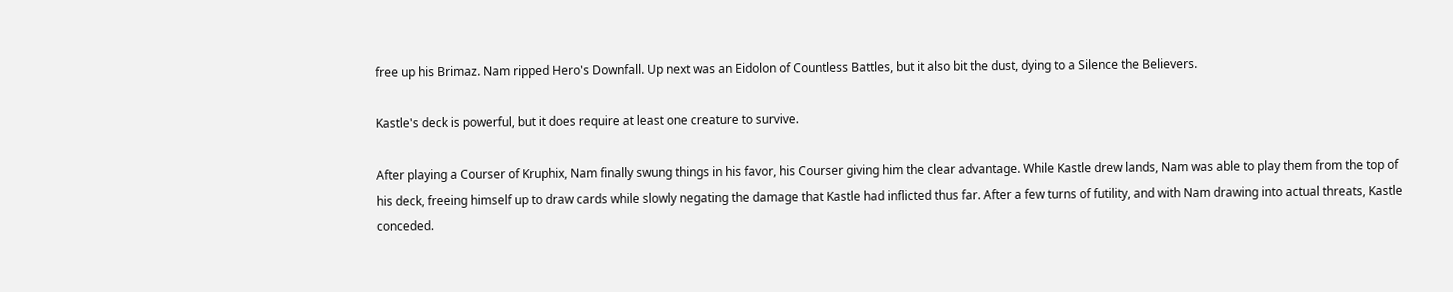free up his Brimaz. Nam ripped Hero's Downfall. Up next was an Eidolon of Countless Battles, but it also bit the dust, dying to a Silence the Believers.

Kastle's deck is powerful, but it does require at least one creature to survive.

After playing a Courser of Kruphix, Nam finally swung things in his favor, his Courser giving him the clear advantage. While Kastle drew lands, Nam was able to play them from the top of his deck, freeing himself up to draw cards while slowly negating the damage that Kastle had inflicted thus far. After a few turns of futility, and with Nam drawing into actual threats, Kastle conceded.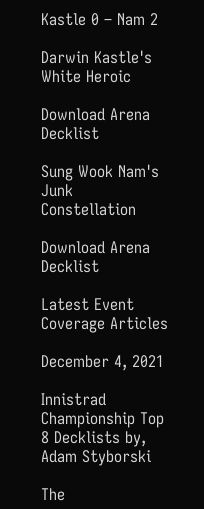Kastle 0 – Nam 2

Darwin Kastle's White Heroic

Download Arena Decklist

Sung Wook Nam's Junk Constellation

Download Arena Decklist

Latest Event Coverage Articles

December 4, 2021

Innistrad Championship Top 8 Decklists by, Adam Styborski

The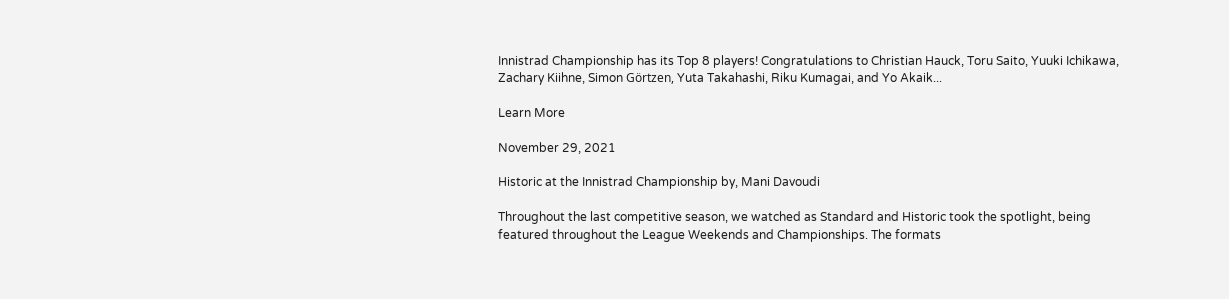Innistrad Championship has its Top 8 players! Congratulations to Christian Hauck, Toru Saito, Yuuki Ichikawa, Zachary Kiihne, Simon Görtzen, Yuta Takahashi, Riku Kumagai, and Yo Akaik...

Learn More

November 29, 2021

Historic at the Innistrad Championship by, Mani Davoudi

Throughout the last competitive season, we watched as Standard and Historic took the spotlight, being featured throughout the League Weekends and Championships. The formats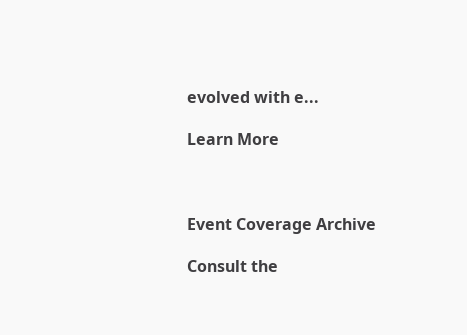evolved with e...

Learn More



Event Coverage Archive

Consult the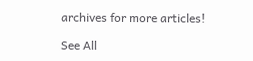archives for more articles!

See All